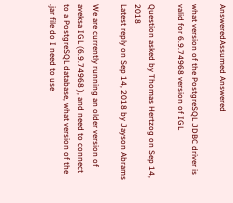AnsweredAssumed Answered

what version of the PostgreSQL JDBC driver is valid for 6.9.74968 version of IGL

Question asked by Thomas Hertzog on Sep 14, 2018
Latest reply on Sep 14, 2018 by Jayson Abrams

We are currently running an older version of aveksa IGL (6.9.74968 ), and need to connect to a PostgreSQL database, what version of the .jar file do I need to use